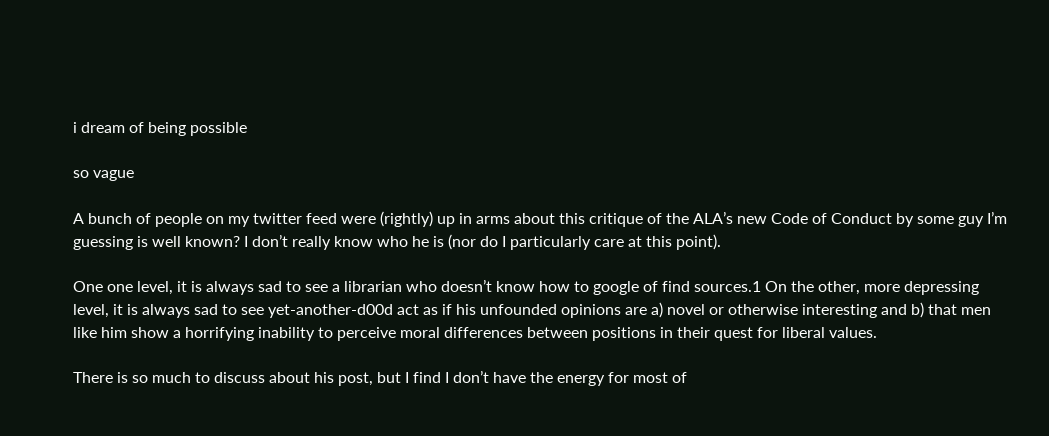i dream of being possible

so vague

A bunch of people on my twitter feed were (rightly) up in arms about this critique of the ALA’s new Code of Conduct by some guy I’m guessing is well known? I don’t really know who he is (nor do I particularly care at this point).

One one level, it is always sad to see a librarian who doesn’t know how to google of find sources.1 On the other, more depressing level, it is always sad to see yet-another-d00d act as if his unfounded opinions are a) novel or otherwise interesting and b) that men like him show a horrifying inability to perceive moral differences between positions in their quest for liberal values.

There is so much to discuss about his post, but I find I don’t have the energy for most of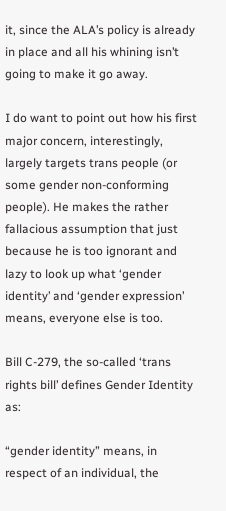it, since the ALA’s policy is already in place and all his whining isn’t going to make it go away.

I do want to point out how his first major concern, interestingly, largely targets trans people (or some gender non-conforming people). He makes the rather fallacious assumption that just because he is too ignorant and lazy to look up what ‘gender identity’ and ‘gender expression’ means, everyone else is too.

Bill C-279, the so-called ‘trans rights bill’ defines Gender Identity as:

“gender identity” means, in respect of an individual, the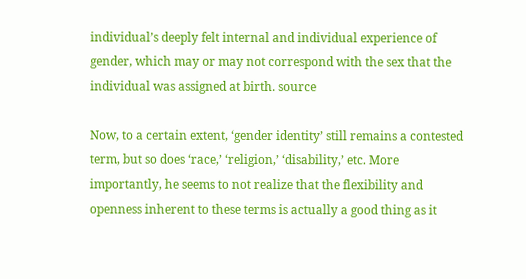individual’s deeply felt internal and individual experience of gender, which may or may not correspond with the sex that the individual was assigned at birth. source

Now, to a certain extent, ‘gender identity’ still remains a contested term, but so does ‘race,’ ‘religion,’ ‘disability,’ etc. More importantly, he seems to not realize that the flexibility and openness inherent to these terms is actually a good thing as it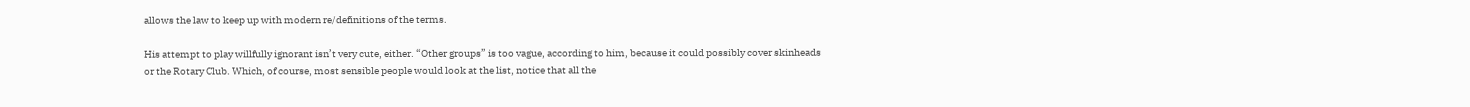allows the law to keep up with modern re/definitions of the terms.

His attempt to play willfully ignorant isn’t very cute, either. “Other groups” is too vague, according to him, because it could possibly cover skinheads or the Rotary Club. Which, of course, most sensible people would look at the list, notice that all the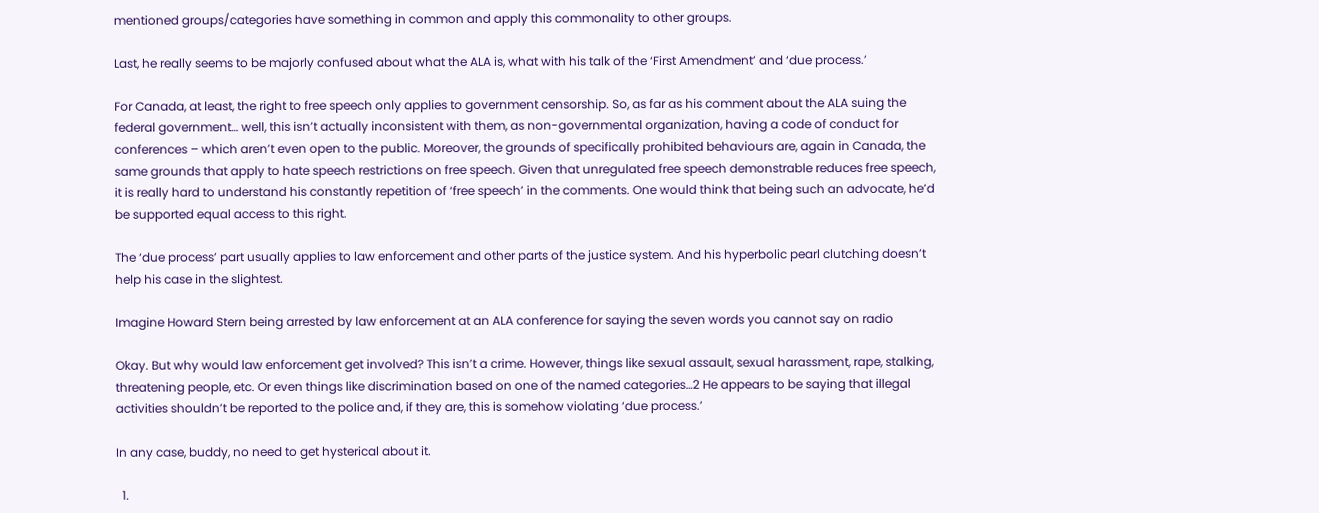mentioned groups/categories have something in common and apply this commonality to other groups.

Last, he really seems to be majorly confused about what the ALA is, what with his talk of the ‘First Amendment’ and ‘due process.’

For Canada, at least, the right to free speech only applies to government censorship. So, as far as his comment about the ALA suing the federal government… well, this isn’t actually inconsistent with them, as non-governmental organization, having a code of conduct for conferences – which aren’t even open to the public. Moreover, the grounds of specifically prohibited behaviours are, again in Canada, the same grounds that apply to hate speech restrictions on free speech. Given that unregulated free speech demonstrable reduces free speech, it is really hard to understand his constantly repetition of ‘free speech’ in the comments. One would think that being such an advocate, he’d be supported equal access to this right.

The ‘due process’ part usually applies to law enforcement and other parts of the justice system. And his hyperbolic pearl clutching doesn’t help his case in the slightest.

Imagine Howard Stern being arrested by law enforcement at an ALA conference for saying the seven words you cannot say on radio

Okay. But why would law enforcement get involved? This isn’t a crime. However, things like sexual assault, sexual harassment, rape, stalking, threatening people, etc. Or even things like discrimination based on one of the named categories…2 He appears to be saying that illegal activities shouldn’t be reported to the police and, if they are, this is somehow violating ‘due process.’

In any case, buddy, no need to get hysterical about it.

  1.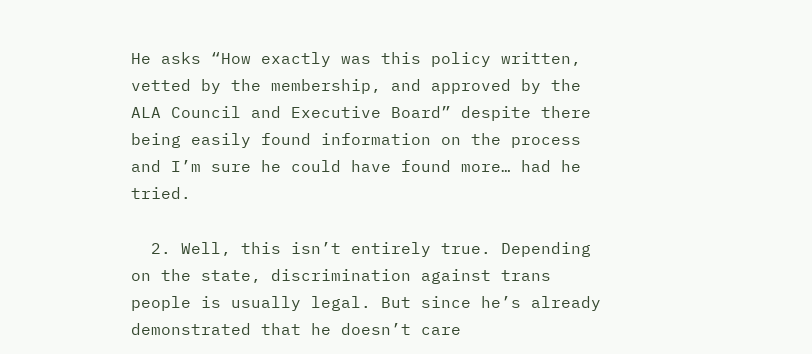He asks “How exactly was this policy written, vetted by the membership, and approved by the ALA Council and Executive Board” despite there being easily found information on the process and I’m sure he could have found more… had he tried.

  2. Well, this isn’t entirely true. Depending on the state, discrimination against trans people is usually legal. But since he’s already demonstrated that he doesn’t care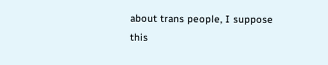about trans people, I suppose this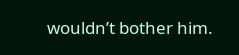wouldn’t bother him.